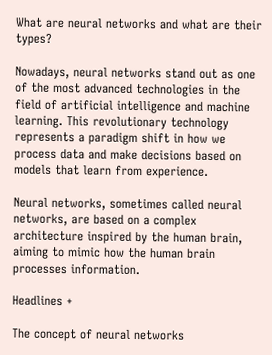What are neural networks and what are their types?

Nowadays, neural networks stand out as one of the most advanced technologies in the field of artificial intelligence and machine learning. This revolutionary technology represents a paradigm shift in how we process data and make decisions based on models that learn from experience.

Neural networks, sometimes called neural networks, are based on a complex architecture inspired by the human brain, aiming to mimic how the human brain processes information.

Headlines +

The concept of neural networks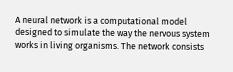A neural network is a computational model designed to simulate the way the nervous system works in living organisms. The network consists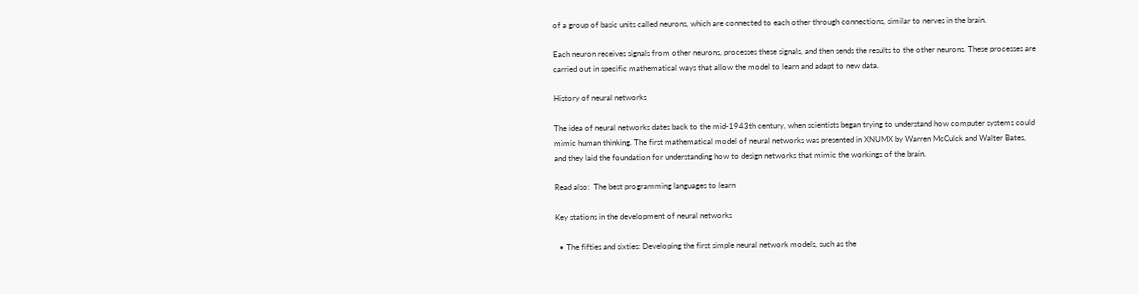of a group of basic units called neurons, which are connected to each other through connections, similar to nerves in the brain.

Each neuron receives signals from other neurons, processes these signals, and then sends the results to the other neurons. These processes are carried out in specific mathematical ways that allow the model to learn and adapt to new data.

History of neural networks

The idea of neural networks dates back to the mid-1943th century, when scientists began trying to understand how computer systems could mimic human thinking. The first mathematical model of neural networks was presented in XNUMX by Warren McCulck and Walter Bates, and they laid the foundation for understanding how to design networks that mimic the workings of the brain.

Read also:  The best programming languages to learn

Key stations in the development of neural networks

  • The fifties and sixties: Developing the first simple neural network models, such as the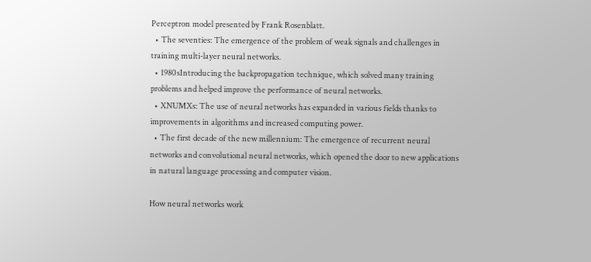Perceptron model presented by Frank Rosenblatt.
  • The seventies: The emergence of the problem of weak signals and challenges in training multi-layer neural networks.
  • 1980sIntroducing the backpropagation technique, which solved many training problems and helped improve the performance of neural networks.
  • XNUMXs: The use of neural networks has expanded in various fields thanks to improvements in algorithms and increased computing power.
  • The first decade of the new millennium: The emergence of recurrent neural networks and convolutional neural networks, which opened the door to new applications in natural language processing and computer vision.

How neural networks work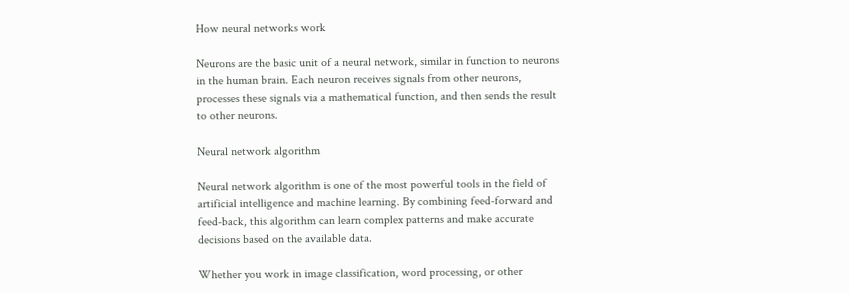How neural networks work

Neurons are the basic unit of a neural network, similar in function to neurons in the human brain. Each neuron receives signals from other neurons, processes these signals via a mathematical function, and then sends the result to other neurons.

Neural network algorithm

Neural network algorithm is one of the most powerful tools in the field of artificial intelligence and machine learning. By combining feed-forward and feed-back, this algorithm can learn complex patterns and make accurate decisions based on the available data.

Whether you work in image classification, word processing, or other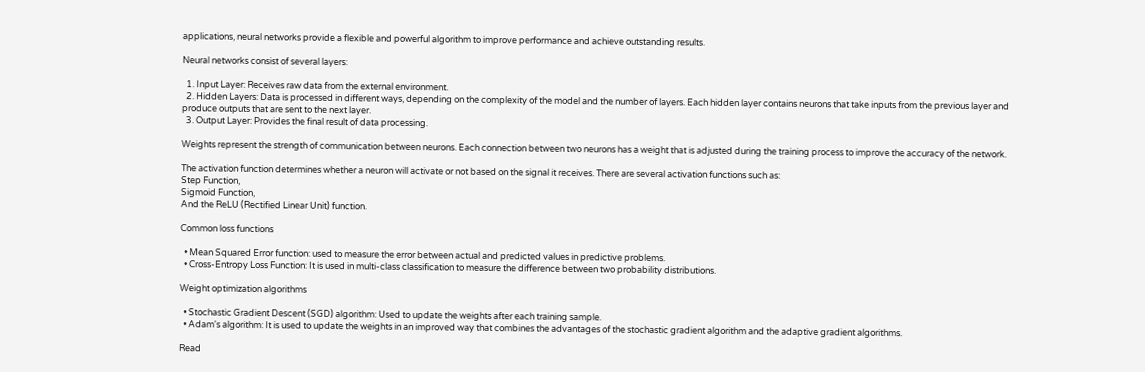applications, neural networks provide a flexible and powerful algorithm to improve performance and achieve outstanding results.

Neural networks consist of several layers:

  1. Input Layer: Receives raw data from the external environment.
  2. Hidden Layers: Data is processed in different ways, depending on the complexity of the model and the number of layers. Each hidden layer contains neurons that take inputs from the previous layer and produce outputs that are sent to the next layer.
  3. Output Layer: Provides the final result of data processing.

Weights represent the strength of communication between neurons. Each connection between two neurons has a weight that is adjusted during the training process to improve the accuracy of the network.

The activation function determines whether a neuron will activate or not based on the signal it receives. There are several activation functions such as:
Step Function,
Sigmoid Function,
And the ReLU (Rectified Linear Unit) function.

Common loss functions

  • Mean Squared Error function: used to measure the error between actual and predicted values in predictive problems.
  • Cross-Entropy Loss Function: It is used in multi-class classification to measure the difference between two probability distributions.

Weight optimization algorithms

  • Stochastic Gradient Descent (SGD) algorithm: Used to update the weights after each training sample.
  • Adam's algorithm: It is used to update the weights in an improved way that combines the advantages of the stochastic gradient algorithm and the adaptive gradient algorithms.

Read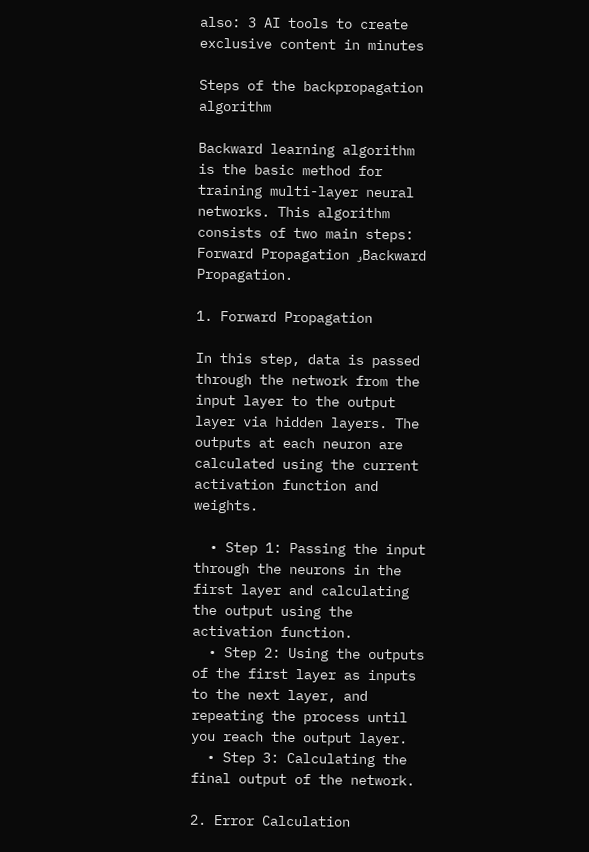also: 3 AI tools to create exclusive content in minutes

Steps of the backpropagation algorithm

Backward learning algorithm is the basic method for training multi-layer neural networks. This algorithm consists of two main steps: Forward Propagation وBackward Propagation.

1. Forward Propagation

In this step, data is passed through the network from the input layer to the output layer via hidden layers. The outputs at each neuron are calculated using the current activation function and weights.

  • Step 1: Passing the input through the neurons in the first layer and calculating the output using the activation function.
  • Step 2: Using the outputs of the first layer as inputs to the next layer, and repeating the process until you reach the output layer.
  • Step 3: Calculating the final output of the network.

2. Error Calculation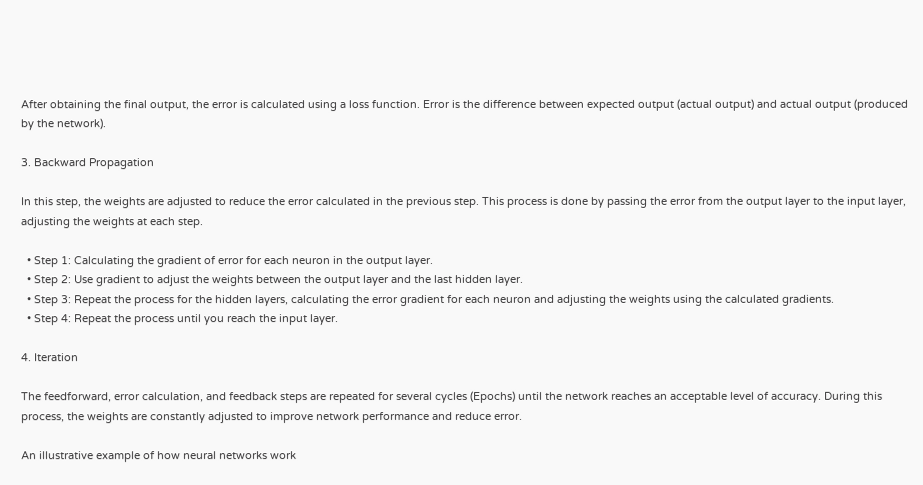After obtaining the final output, the error is calculated using a loss function. Error is the difference between expected output (actual output) and actual output (produced by the network).

3. Backward Propagation

In this step, the weights are adjusted to reduce the error calculated in the previous step. This process is done by passing the error from the output layer to the input layer, adjusting the weights at each step.

  • Step 1: Calculating the gradient of error for each neuron in the output layer.
  • Step 2: Use gradient to adjust the weights between the output layer and the last hidden layer.
  • Step 3: Repeat the process for the hidden layers, calculating the error gradient for each neuron and adjusting the weights using the calculated gradients.
  • Step 4: Repeat the process until you reach the input layer.

4. Iteration

The feedforward, error calculation, and feedback steps are repeated for several cycles (Epochs) until the network reaches an acceptable level of accuracy. During this process, the weights are constantly adjusted to improve network performance and reduce error.

An illustrative example of how neural networks work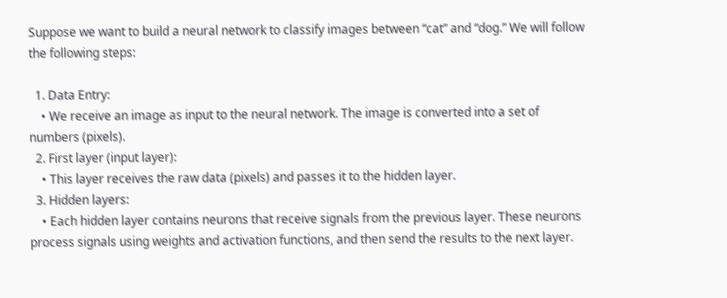Suppose we want to build a neural network to classify images between “cat” and “dog.” We will follow the following steps:

  1. Data Entry:
    • We receive an image as input to the neural network. The image is converted into a set of numbers (pixels).
  2. First layer (input layer):
    • This layer receives the raw data (pixels) and passes it to the hidden layer.
  3. Hidden layers:
    • Each hidden layer contains neurons that receive signals from the previous layer. These neurons process signals using weights and activation functions, and then send the results to the next layer.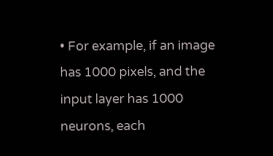• For example, if an image has 1000 pixels, and the input layer has 1000 neurons, each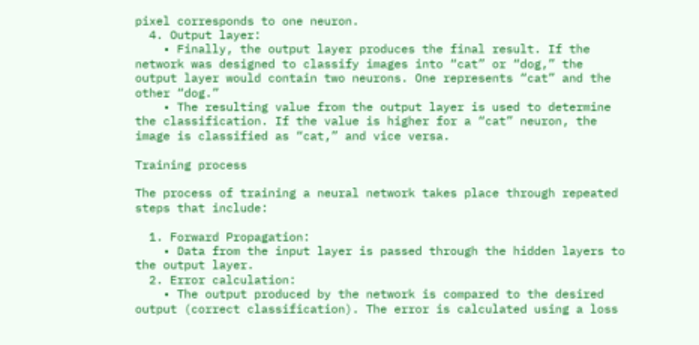pixel corresponds to one neuron.
  4. Output layer:
    • Finally, the output layer produces the final result. If the network was designed to classify images into “cat” or “dog,” the output layer would contain two neurons. One represents “cat” and the other “dog.”
    • The resulting value from the output layer is used to determine the classification. If the value is higher for a “cat” neuron, the image is classified as “cat,” and vice versa.

Training process

The process of training a neural network takes place through repeated steps that include:

  1. Forward Propagation:
    • Data from the input layer is passed through the hidden layers to the output layer.
  2. Error calculation:
    • The output produced by the network is compared to the desired output (correct classification). The error is calculated using a loss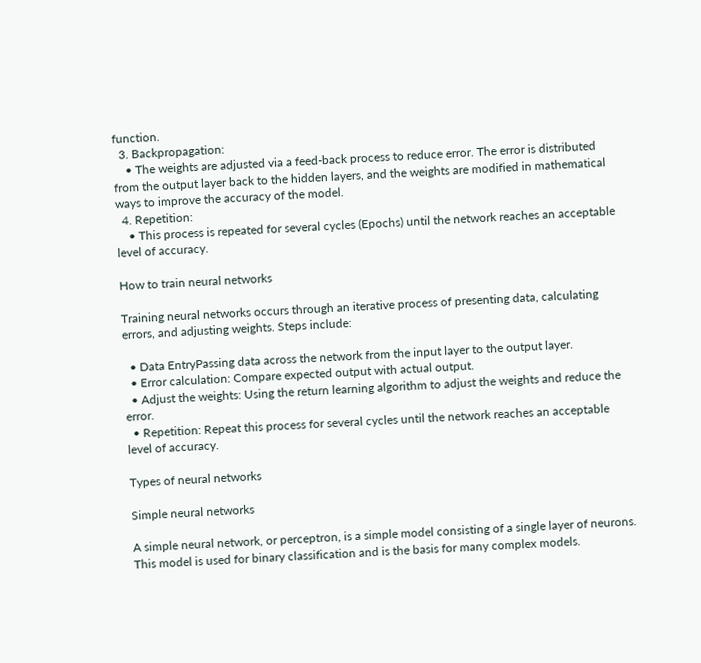function.
  3. Backpropagation:
    • The weights are adjusted via a feed-back process to reduce error. The error is distributed from the output layer back to the hidden layers, and the weights are modified in mathematical ways to improve the accuracy of the model.
  4. Repetition:
    • This process is repeated for several cycles (Epochs) until the network reaches an acceptable level of accuracy.

How to train neural networks

Training neural networks occurs through an iterative process of presenting data, calculating errors, and adjusting weights. Steps include:

  • Data EntryPassing data across the network from the input layer to the output layer.
  • Error calculation: Compare expected output with actual output.
  • Adjust the weights: Using the return learning algorithm to adjust the weights and reduce the error.
  • Repetition: Repeat this process for several cycles until the network reaches an acceptable level of accuracy.

Types of neural networks

Simple neural networks

A simple neural network, or perceptron, is a simple model consisting of a single layer of neurons. This model is used for binary classification and is the basis for many complex models.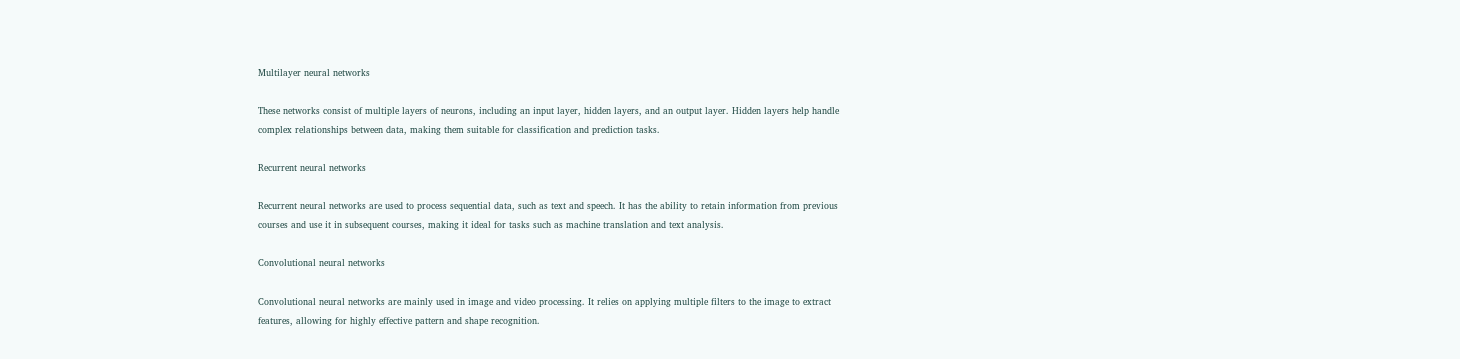Multilayer neural networks

These networks consist of multiple layers of neurons, including an input layer, hidden layers, and an output layer. Hidden layers help handle complex relationships between data, making them suitable for classification and prediction tasks.

Recurrent neural networks

Recurrent neural networks are used to process sequential data, such as text and speech. It has the ability to retain information from previous courses and use it in subsequent courses, making it ideal for tasks such as machine translation and text analysis.

Convolutional neural networks

Convolutional neural networks are mainly used in image and video processing. It relies on applying multiple filters to the image to extract features, allowing for highly effective pattern and shape recognition.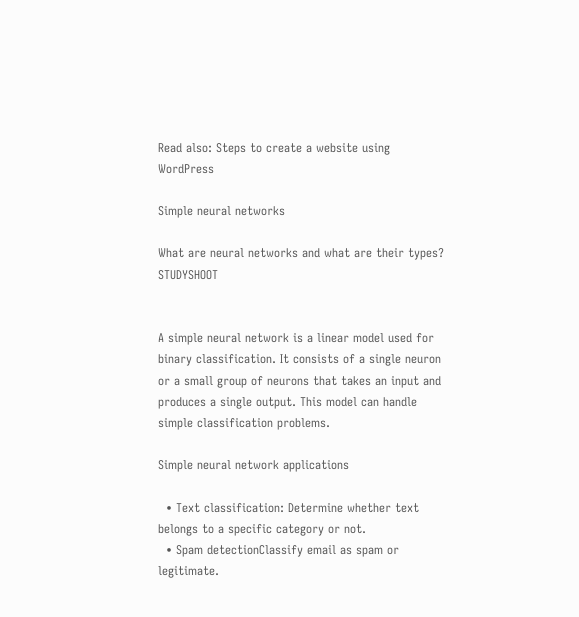Read also: Steps to create a website using WordPress

Simple neural networks

What are neural networks and what are their types? STUDYSHOOT


A simple neural network is a linear model used for binary classification. It consists of a single neuron or a small group of neurons that takes an input and produces a single output. This model can handle simple classification problems.

Simple neural network applications

  • Text classification: Determine whether text belongs to a specific category or not.
  • Spam detectionClassify email as spam or legitimate.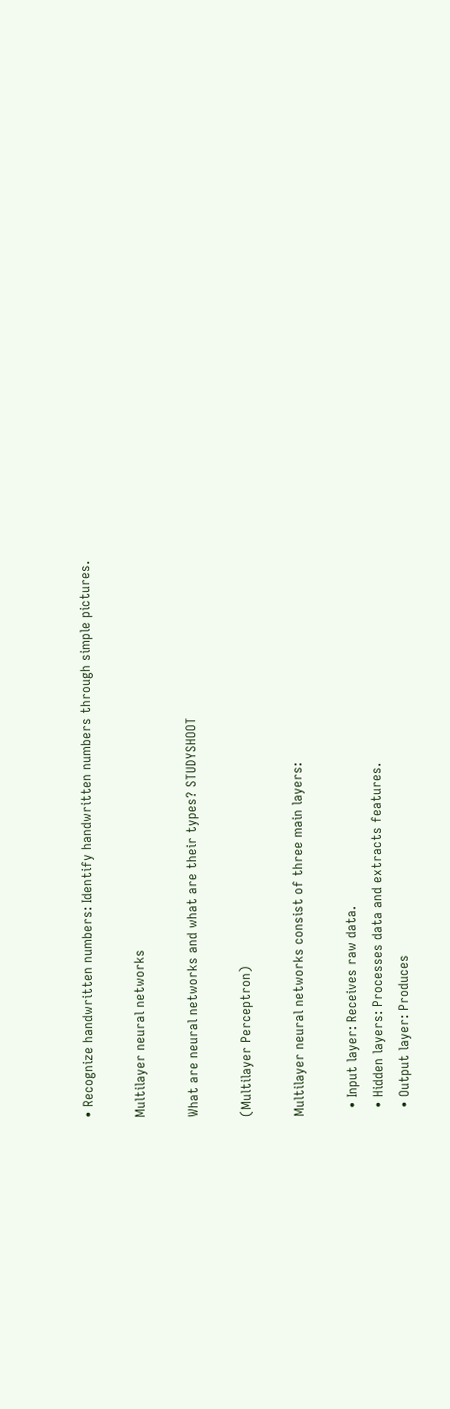• Recognize handwritten numbers: Identify handwritten numbers through simple pictures.

Multilayer neural networks

What are neural networks and what are their types? STUDYSHOOT

(Multilayer Perceptron)

Multilayer neural networks consist of three main layers:

  • Input layer: Receives raw data.
  • Hidden layers: Processes data and extracts features.
  • Output layer: Produces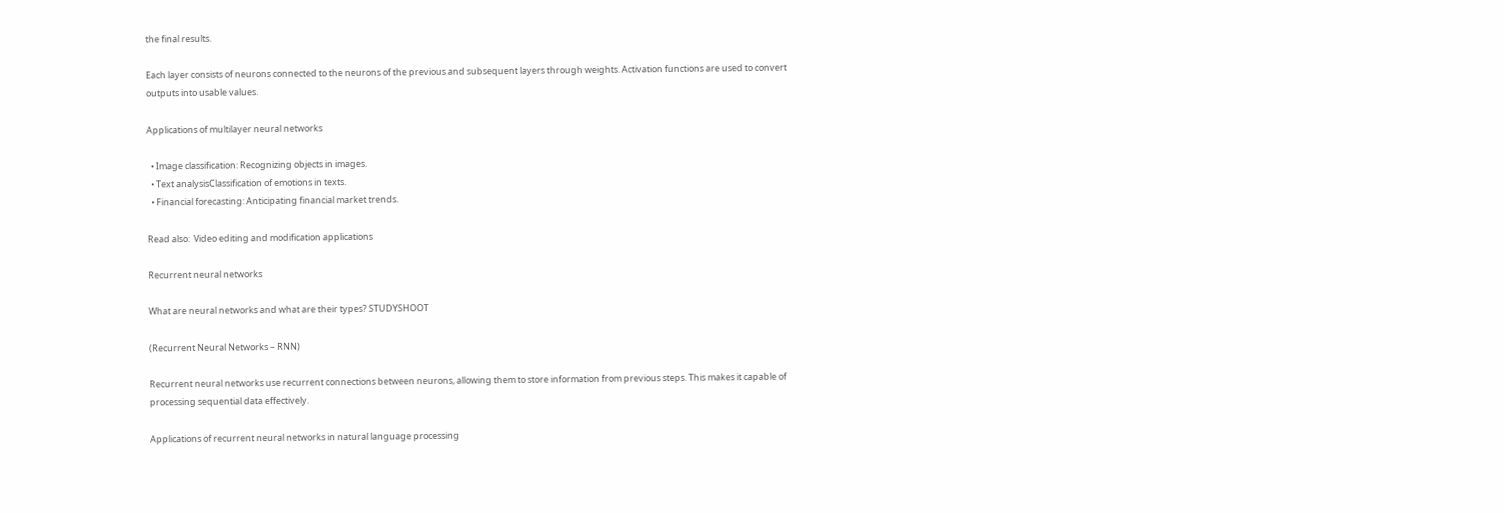the final results.

Each layer consists of neurons connected to the neurons of the previous and subsequent layers through weights. Activation functions are used to convert outputs into usable values.

Applications of multilayer neural networks

  • Image classification: Recognizing objects in images.
  • Text analysisClassification of emotions in texts.
  • Financial forecasting: Anticipating financial market trends.

Read also:  Video editing and modification applications

Recurrent neural networks

What are neural networks and what are their types? STUDYSHOOT

(Recurrent Neural Networks – RNN)

Recurrent neural networks use recurrent connections between neurons, allowing them to store information from previous steps. This makes it capable of processing sequential data effectively.

Applications of recurrent neural networks in natural language processing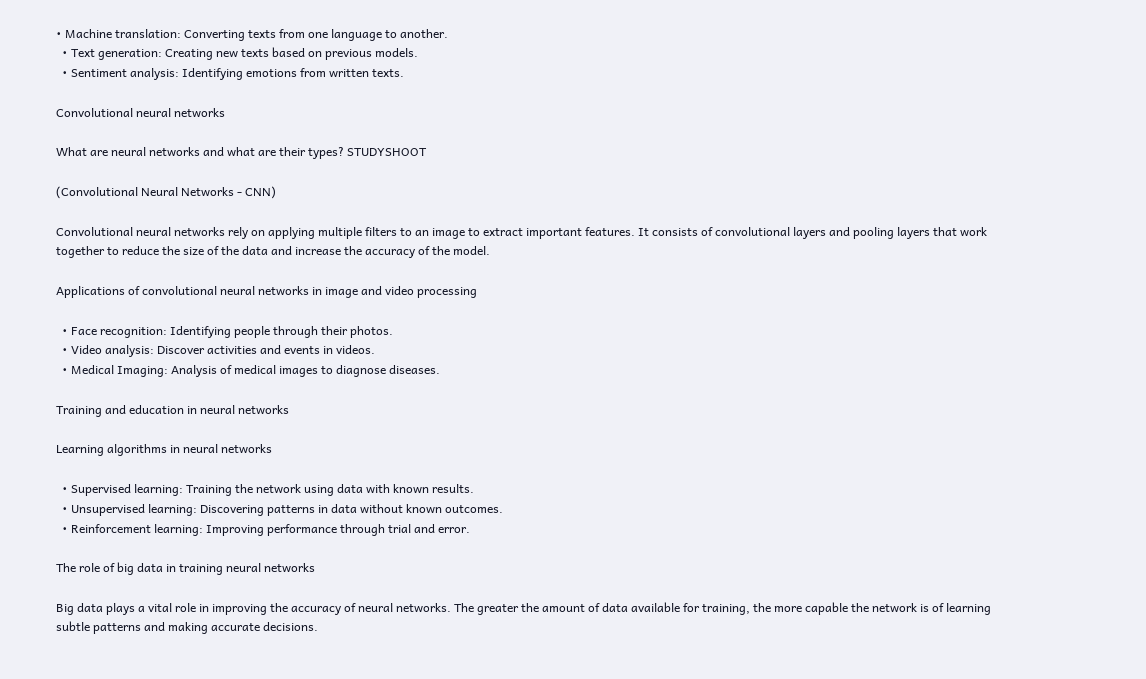• Machine translation: Converting texts from one language to another.
  • Text generation: Creating new texts based on previous models.
  • Sentiment analysis: Identifying emotions from written texts.

Convolutional neural networks

What are neural networks and what are their types? STUDYSHOOT

(Convolutional Neural Networks - CNN)

Convolutional neural networks rely on applying multiple filters to an image to extract important features. It consists of convolutional layers and pooling layers that work together to reduce the size of the data and increase the accuracy of the model.

Applications of convolutional neural networks in image and video processing

  • Face recognition: Identifying people through their photos.
  • Video analysis: Discover activities and events in videos.
  • Medical Imaging: Analysis of medical images to diagnose diseases.

Training and education in neural networks

Learning algorithms in neural networks

  • Supervised learning: Training the network using data with known results.
  • Unsupervised learning: Discovering patterns in data without known outcomes.
  • Reinforcement learning: Improving performance through trial and error.

The role of big data in training neural networks

Big data plays a vital role in improving the accuracy of neural networks. The greater the amount of data available for training, the more capable the network is of learning subtle patterns and making accurate decisions.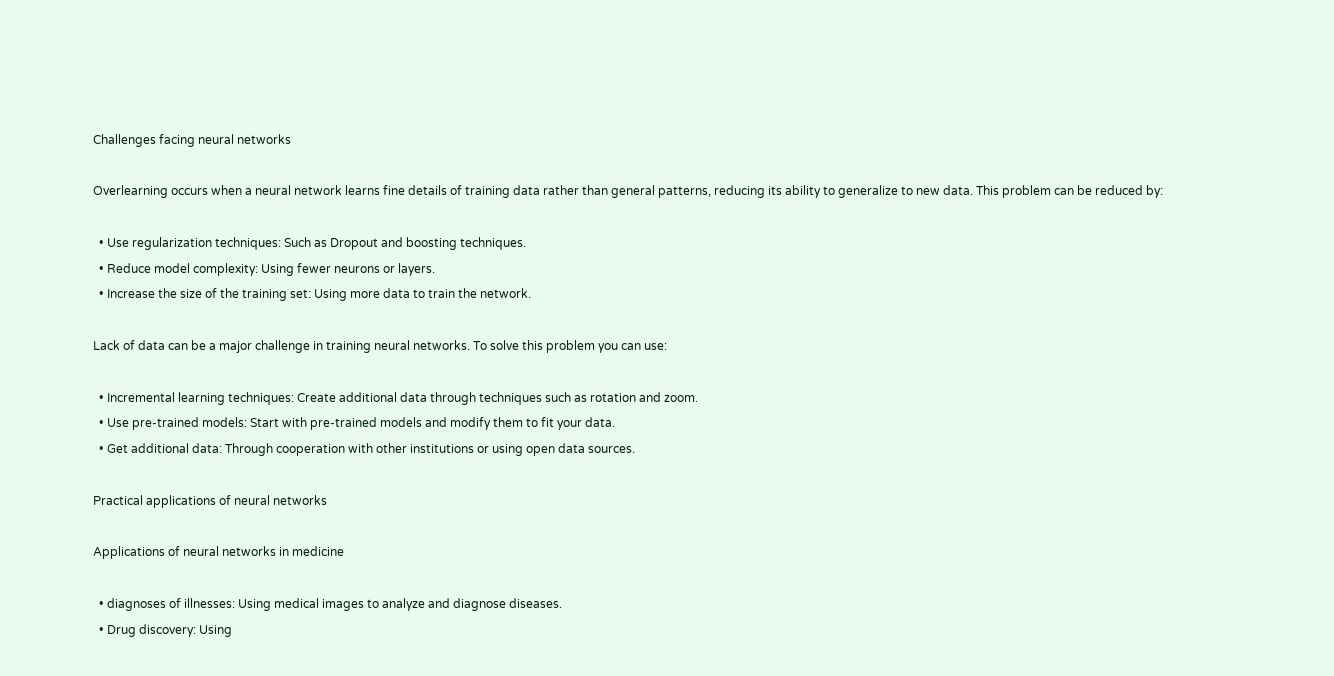Challenges facing neural networks

Overlearning occurs when a neural network learns fine details of training data rather than general patterns, reducing its ability to generalize to new data. This problem can be reduced by:

  • Use regularization techniques: Such as Dropout and boosting techniques.
  • Reduce model complexity: Using fewer neurons or layers.
  • Increase the size of the training set: Using more data to train the network.

Lack of data can be a major challenge in training neural networks. To solve this problem you can use:

  • Incremental learning techniques: Create additional data through techniques such as rotation and zoom.
  • Use pre-trained models: Start with pre-trained models and modify them to fit your data.
  • Get additional data: Through cooperation with other institutions or using open data sources.

Practical applications of neural networks

Applications of neural networks in medicine

  • diagnoses of illnesses: Using medical images to analyze and diagnose diseases.
  • Drug discovery: Using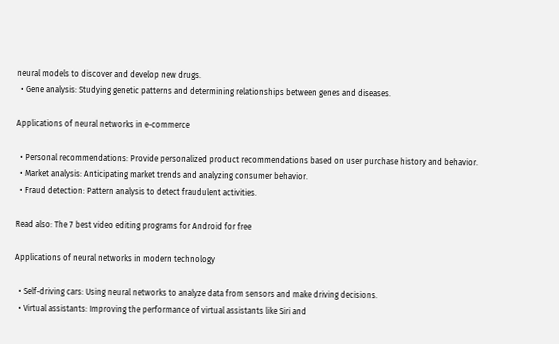neural models to discover and develop new drugs.
  • Gene analysis: Studying genetic patterns and determining relationships between genes and diseases.

Applications of neural networks in e-commerce

  • Personal recommendations: Provide personalized product recommendations based on user purchase history and behavior.
  • Market analysis: Anticipating market trends and analyzing consumer behavior.
  • Fraud detection: Pattern analysis to detect fraudulent activities.

Read also: The 7 best video editing programs for Android for free

Applications of neural networks in modern technology

  • Self-driving cars: Using neural networks to analyze data from sensors and make driving decisions.
  • Virtual assistants: Improving the performance of virtual assistants like Siri and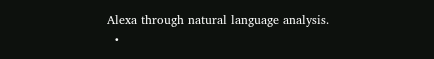Alexa through natural language analysis.
  •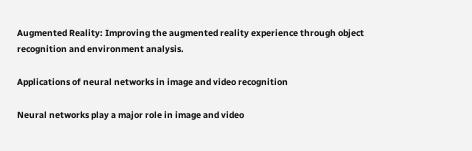Augmented Reality: Improving the augmented reality experience through object recognition and environment analysis.

Applications of neural networks in image and video recognition

Neural networks play a major role in image and video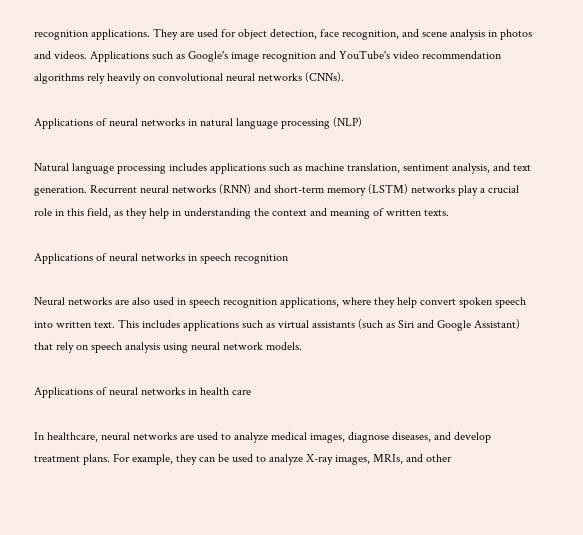recognition applications. They are used for object detection, face recognition, and scene analysis in photos and videos. Applications such as Google's image recognition and YouTube's video recommendation algorithms rely heavily on convolutional neural networks (CNNs).

Applications of neural networks in natural language processing (NLP)

Natural language processing includes applications such as machine translation, sentiment analysis, and text generation. Recurrent neural networks (RNN) and short-term memory (LSTM) networks play a crucial role in this field, as they help in understanding the context and meaning of written texts.

Applications of neural networks in speech recognition

Neural networks are also used in speech recognition applications, where they help convert spoken speech into written text. This includes applications such as virtual assistants (such as Siri and Google Assistant) that rely on speech analysis using neural network models.

Applications of neural networks in health care

In healthcare, neural networks are used to analyze medical images, diagnose diseases, and develop treatment plans. For example, they can be used to analyze X-ray images, MRIs, and other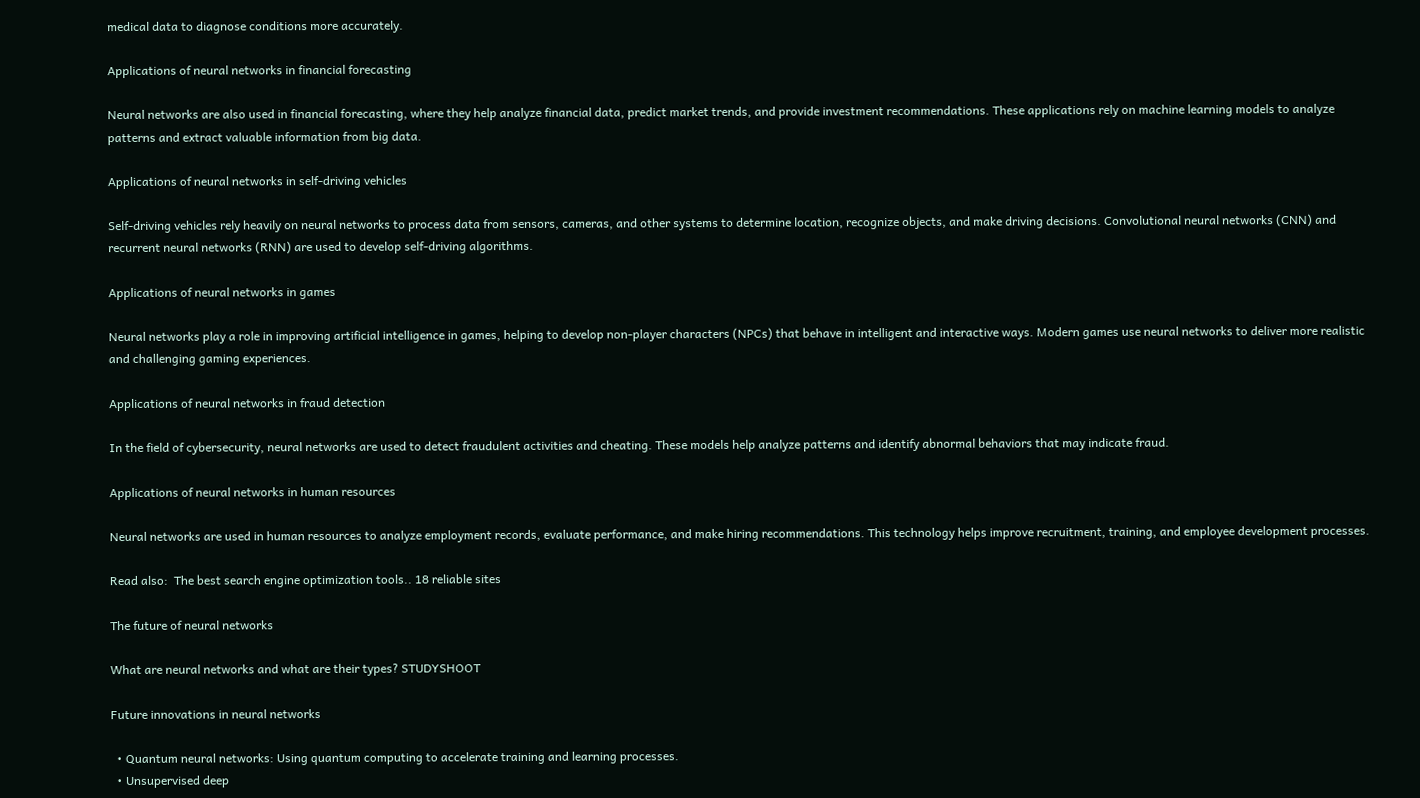medical data to diagnose conditions more accurately.

Applications of neural networks in financial forecasting

Neural networks are also used in financial forecasting, where they help analyze financial data, predict market trends, and provide investment recommendations. These applications rely on machine learning models to analyze patterns and extract valuable information from big data.

Applications of neural networks in self-driving vehicles

Self-driving vehicles rely heavily on neural networks to process data from sensors, cameras, and other systems to determine location, recognize objects, and make driving decisions. Convolutional neural networks (CNN) and recurrent neural networks (RNN) are used to develop self-driving algorithms.

Applications of neural networks in games

Neural networks play a role in improving artificial intelligence in games, helping to develop non-player characters (NPCs) that behave in intelligent and interactive ways. Modern games use neural networks to deliver more realistic and challenging gaming experiences.

Applications of neural networks in fraud detection

In the field of cybersecurity, neural networks are used to detect fraudulent activities and cheating. These models help analyze patterns and identify abnormal behaviors that may indicate fraud.

Applications of neural networks in human resources

Neural networks are used in human resources to analyze employment records, evaluate performance, and make hiring recommendations. This technology helps improve recruitment, training, and employee development processes.

Read also:  The best search engine optimization tools.. 18 reliable sites

The future of neural networks

What are neural networks and what are their types? STUDYSHOOT

Future innovations in neural networks

  • Quantum neural networks: Using quantum computing to accelerate training and learning processes.
  • Unsupervised deep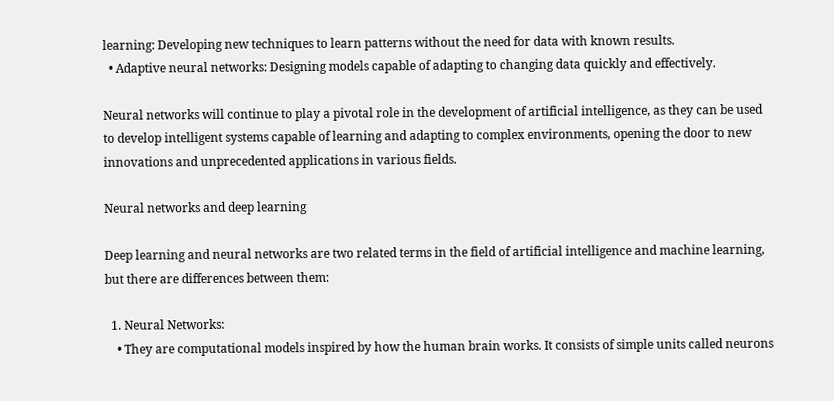learning: Developing new techniques to learn patterns without the need for data with known results.
  • Adaptive neural networks: Designing models capable of adapting to changing data quickly and effectively.

Neural networks will continue to play a pivotal role in the development of artificial intelligence, as they can be used to develop intelligent systems capable of learning and adapting to complex environments, opening the door to new innovations and unprecedented applications in various fields.

Neural networks and deep learning

Deep learning and neural networks are two related terms in the field of artificial intelligence and machine learning, but there are differences between them:

  1. Neural Networks:
    • They are computational models inspired by how the human brain works. It consists of simple units called neurons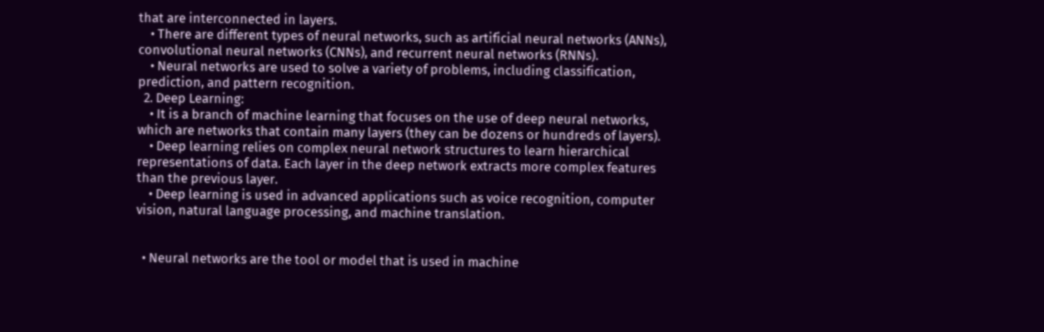that are interconnected in layers.
    • There are different types of neural networks, such as artificial neural networks (ANNs), convolutional neural networks (CNNs), and recurrent neural networks (RNNs).
    • Neural networks are used to solve a variety of problems, including classification, prediction, and pattern recognition.
  2. Deep Learning:
    • It is a branch of machine learning that focuses on the use of deep neural networks, which are networks that contain many layers (they can be dozens or hundreds of layers).
    • Deep learning relies on complex neural network structures to learn hierarchical representations of data. Each layer in the deep network extracts more complex features than the previous layer.
    • Deep learning is used in advanced applications such as voice recognition, computer vision, natural language processing, and machine translation.


  • Neural networks are the tool or model that is used in machine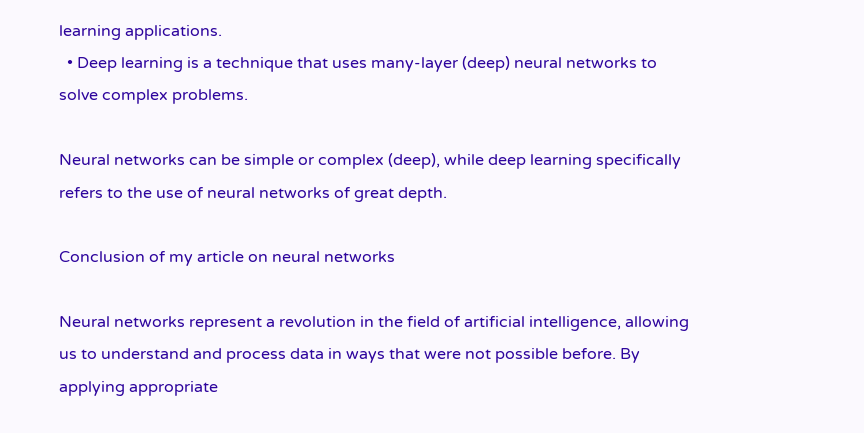learning applications.
  • Deep learning is a technique that uses many-layer (deep) neural networks to solve complex problems.

Neural networks can be simple or complex (deep), while deep learning specifically refers to the use of neural networks of great depth.

Conclusion of my article on neural networks

Neural networks represent a revolution in the field of artificial intelligence, allowing us to understand and process data in ways that were not possible before. By applying appropriate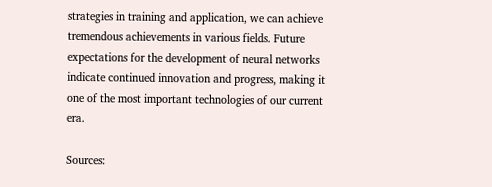strategies in training and application, we can achieve tremendous achievements in various fields. Future expectations for the development of neural networks indicate continued innovation and progress, making it one of the most important technologies of our current era.

Sources: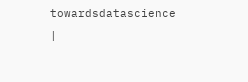towardsdatascience |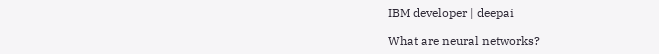IBM developer | deepai

What are neural networks?